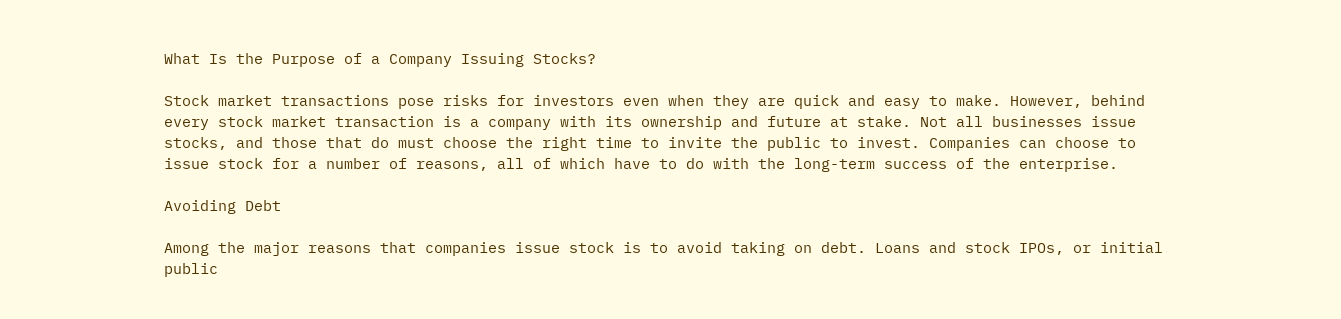What Is the Purpose of a Company Issuing Stocks?

Stock market transactions pose risks for investors even when they are quick and easy to make. However, behind every stock market transaction is a company with its ownership and future at stake. Not all businesses issue stocks, and those that do must choose the right time to invite the public to invest. Companies can choose to issue stock for a number of reasons, all of which have to do with the long-term success of the enterprise.

Avoiding Debt

Among the major reasons that companies issue stock is to avoid taking on debt. Loans and stock IPOs, or initial public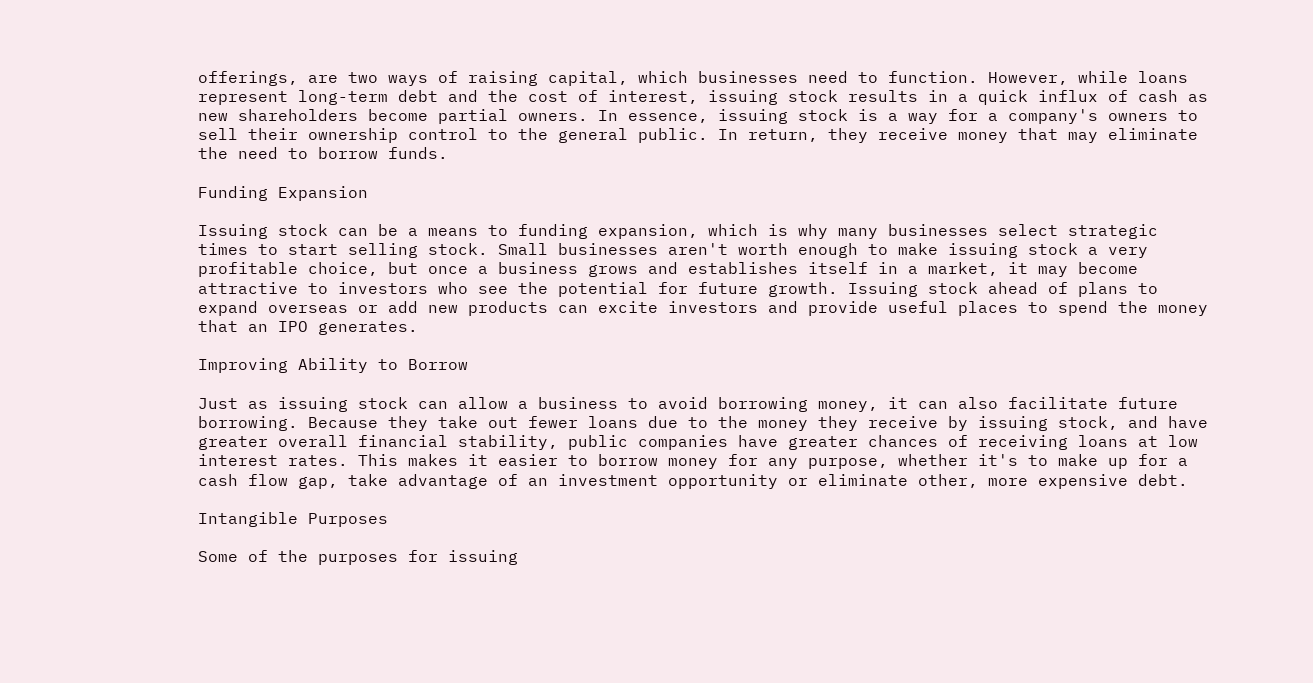offerings, are two ways of raising capital, which businesses need to function. However, while loans represent long-term debt and the cost of interest, issuing stock results in a quick influx of cash as new shareholders become partial owners. In essence, issuing stock is a way for a company's owners to sell their ownership control to the general public. In return, they receive money that may eliminate the need to borrow funds.

Funding Expansion

Issuing stock can be a means to funding expansion, which is why many businesses select strategic times to start selling stock. Small businesses aren't worth enough to make issuing stock a very profitable choice, but once a business grows and establishes itself in a market, it may become attractive to investors who see the potential for future growth. Issuing stock ahead of plans to expand overseas or add new products can excite investors and provide useful places to spend the money that an IPO generates.

Improving Ability to Borrow

Just as issuing stock can allow a business to avoid borrowing money, it can also facilitate future borrowing. Because they take out fewer loans due to the money they receive by issuing stock, and have greater overall financial stability, public companies have greater chances of receiving loans at low interest rates. This makes it easier to borrow money for any purpose, whether it's to make up for a cash flow gap, take advantage of an investment opportunity or eliminate other, more expensive debt.

Intangible Purposes

Some of the purposes for issuing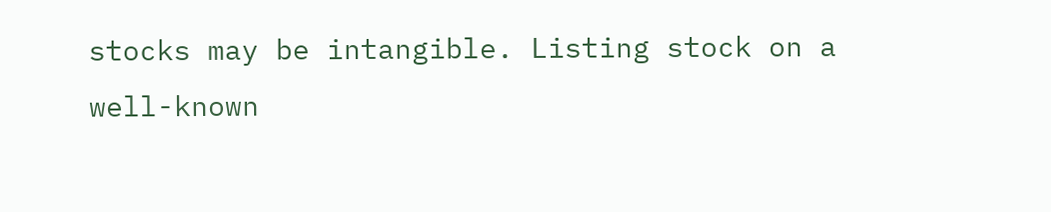stocks may be intangible. Listing stock on a well-known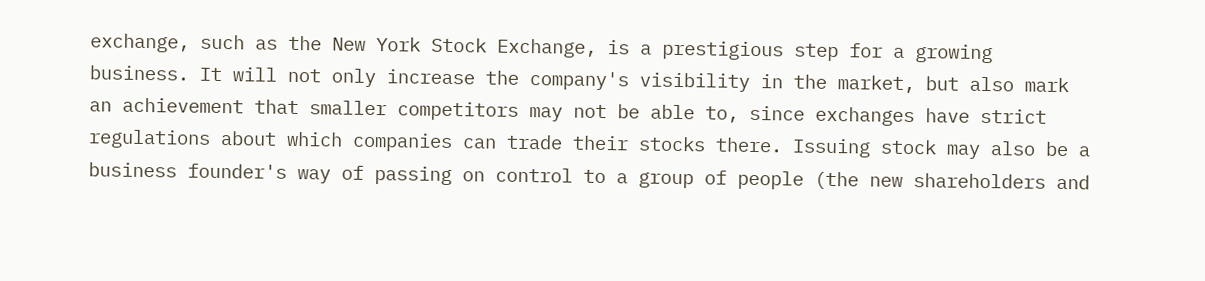exchange, such as the New York Stock Exchange, is a prestigious step for a growing business. It will not only increase the company's visibility in the market, but also mark an achievement that smaller competitors may not be able to, since exchanges have strict regulations about which companies can trade their stocks there. Issuing stock may also be a business founder's way of passing on control to a group of people (the new shareholders and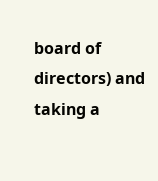board of directors) and taking a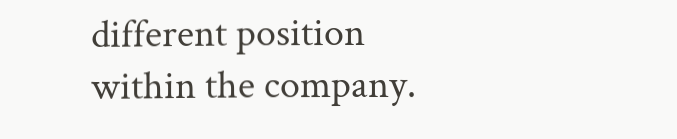different position within the company.